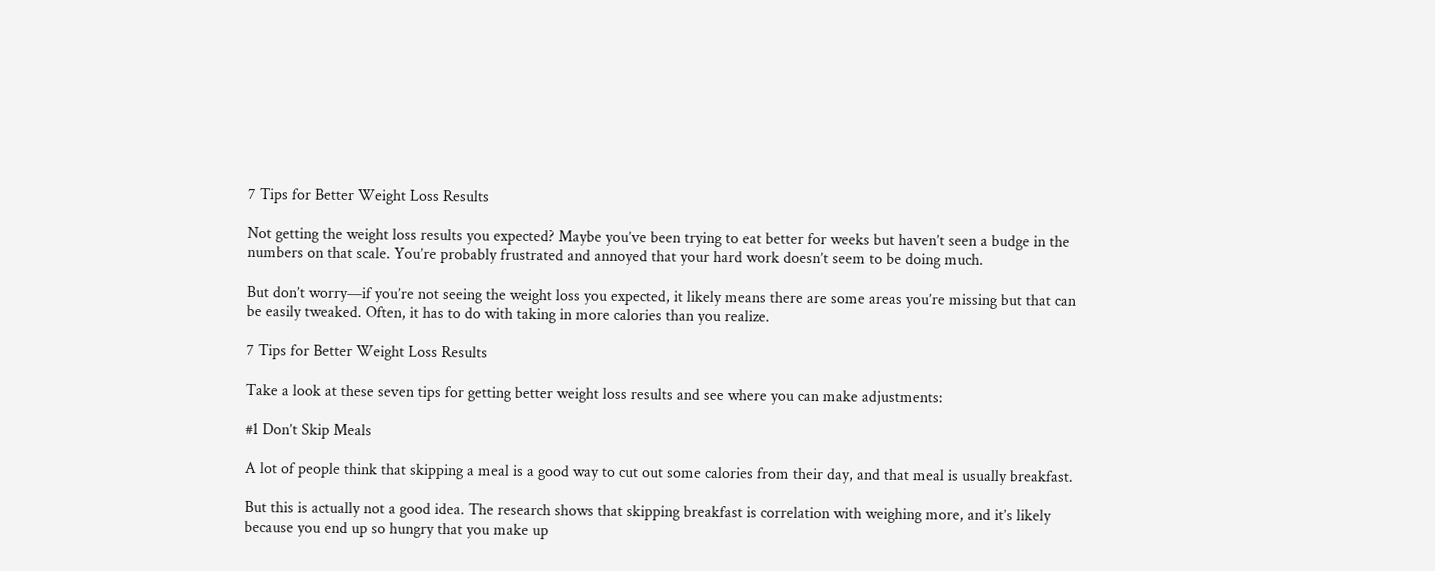7 Tips for Better Weight Loss Results

Not getting the weight loss results you expected? Maybe you’ve been trying to eat better for weeks but haven’t seen a budge in the numbers on that scale. You’re probably frustrated and annoyed that your hard work doesn’t seem to be doing much.

But don’t worry—if you’re not seeing the weight loss you expected, it likely means there are some areas you’re missing but that can be easily tweaked. Often, it has to do with taking in more calories than you realize.

7 Tips for Better Weight Loss Results

Take a look at these seven tips for getting better weight loss results and see where you can make adjustments:

#1 Don’t Skip Meals

A lot of people think that skipping a meal is a good way to cut out some calories from their day, and that meal is usually breakfast.

But this is actually not a good idea. The research shows that skipping breakfast is correlation with weighing more, and it’s likely because you end up so hungry that you make up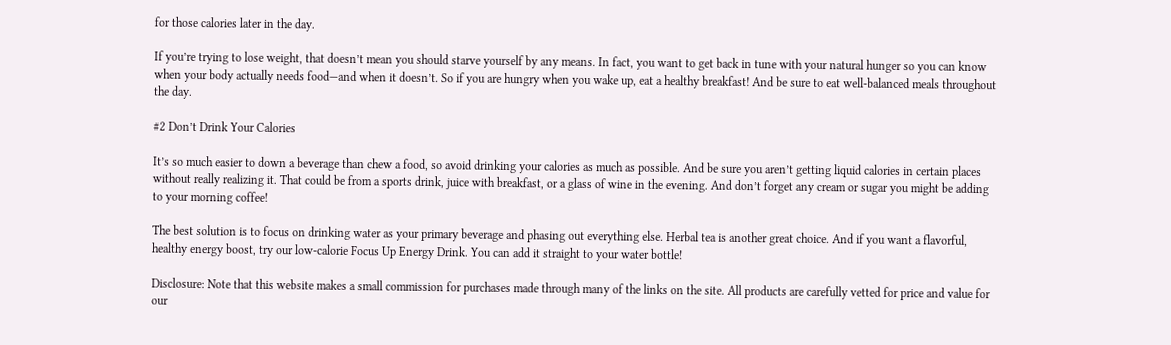for those calories later in the day.

If you’re trying to lose weight, that doesn’t mean you should starve yourself by any means. In fact, you want to get back in tune with your natural hunger so you can know when your body actually needs food—and when it doesn’t. So if you are hungry when you wake up, eat a healthy breakfast! And be sure to eat well-balanced meals throughout the day.

#2 Don’t Drink Your Calories

It’s so much easier to down a beverage than chew a food, so avoid drinking your calories as much as possible. And be sure you aren’t getting liquid calories in certain places without really realizing it. That could be from a sports drink, juice with breakfast, or a glass of wine in the evening. And don’t forget any cream or sugar you might be adding to your morning coffee!

The best solution is to focus on drinking water as your primary beverage and phasing out everything else. Herbal tea is another great choice. And if you want a flavorful, healthy energy boost, try our low-calorie Focus Up Energy Drink. You can add it straight to your water bottle!

Disclosure: Note that this website makes a small commission for purchases made through many of the links on the site. All products are carefully vetted for price and value for our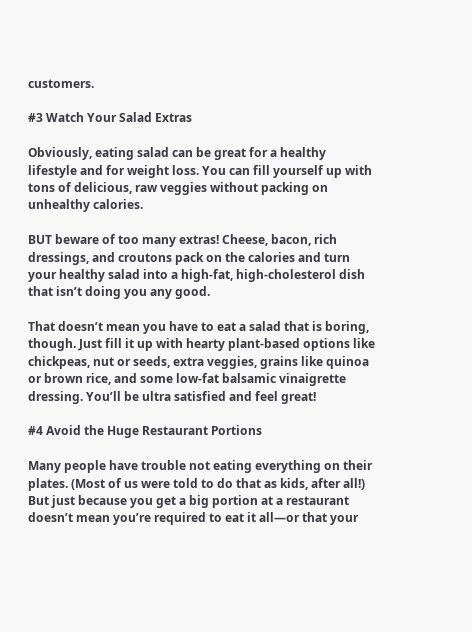customers.

#3 Watch Your Salad Extras

Obviously, eating salad can be great for a healthy lifestyle and for weight loss. You can fill yourself up with tons of delicious, raw veggies without packing on unhealthy calories.

BUT beware of too many extras! Cheese, bacon, rich dressings, and croutons pack on the calories and turn your healthy salad into a high-fat, high-cholesterol dish that isn’t doing you any good.

That doesn’t mean you have to eat a salad that is boring, though. Just fill it up with hearty plant-based options like chickpeas, nut or seeds, extra veggies, grains like quinoa or brown rice, and some low-fat balsamic vinaigrette dressing. You’ll be ultra satisfied and feel great!

#4 Avoid the Huge Restaurant Portions

Many people have trouble not eating everything on their plates. (Most of us were told to do that as kids, after all!) But just because you get a big portion at a restaurant doesn’t mean you’re required to eat it all—or that your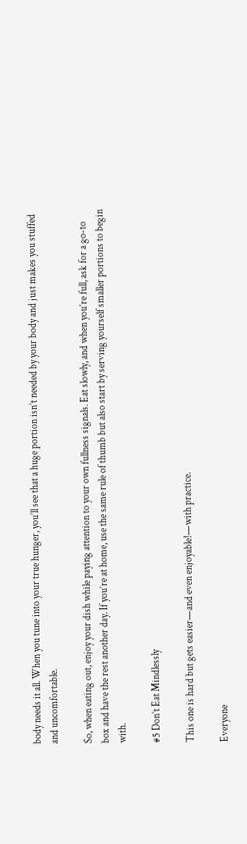body needs it all. When you tune into your true hunger, you’ll see that a huge portion isn’t needed by your body and just makes you stuffed and uncomfortable.

So, when eating out, enjoy your dish while paying attention to your own fullness signals. Eat slowly, and when you’re full, ask for a go-to box and have the rest another day. If you’re at home, use the same rule of thumb but also start by serving yourself smaller portions to begin with.

#5 Don’t Eat Mindlessly

This one is hard but gets easier—and even enjoyable!—with practice.

Everyone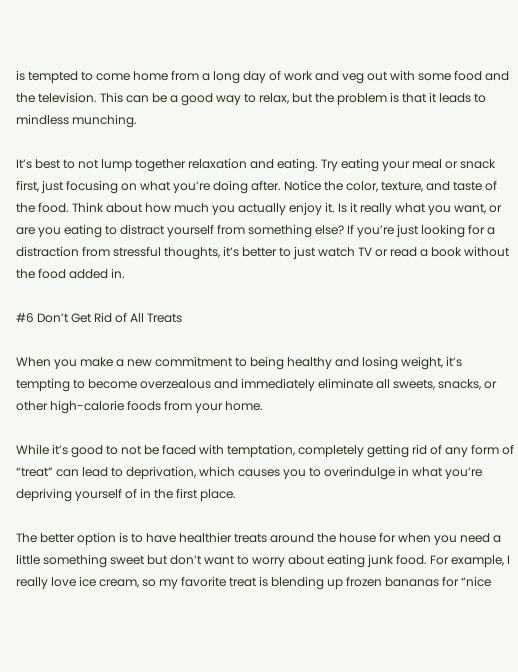is tempted to come home from a long day of work and veg out with some food and the television. This can be a good way to relax, but the problem is that it leads to mindless munching.

It’s best to not lump together relaxation and eating. Try eating your meal or snack first, just focusing on what you’re doing after. Notice the color, texture, and taste of the food. Think about how much you actually enjoy it. Is it really what you want, or are you eating to distract yourself from something else? If you’re just looking for a distraction from stressful thoughts, it’s better to just watch TV or read a book without the food added in.

#6 Don’t Get Rid of All Treats

When you make a new commitment to being healthy and losing weight, it’s tempting to become overzealous and immediately eliminate all sweets, snacks, or other high-calorie foods from your home.

While it’s good to not be faced with temptation, completely getting rid of any form of “treat” can lead to deprivation, which causes you to overindulge in what you’re depriving yourself of in the first place.

The better option is to have healthier treats around the house for when you need a little something sweet but don’t want to worry about eating junk food. For example, I really love ice cream, so my favorite treat is blending up frozen bananas for “nice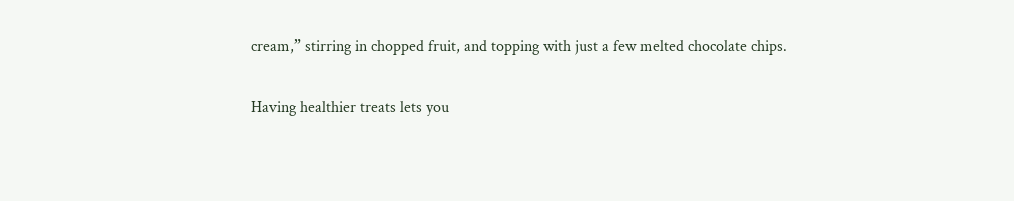cream,” stirring in chopped fruit, and topping with just a few melted chocolate chips.

Having healthier treats lets you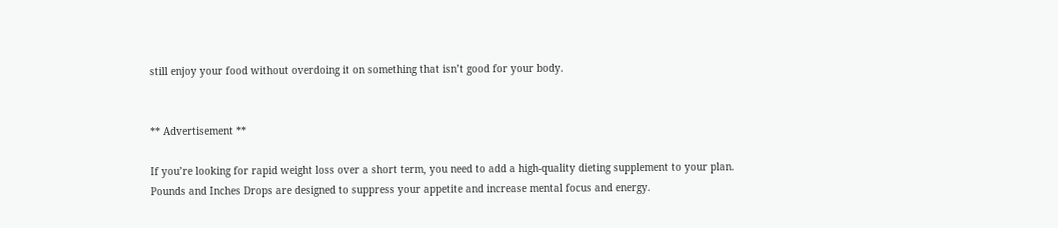still enjoy your food without overdoing it on something that isn’t good for your body.


** Advertisement **

If you’re looking for rapid weight loss over a short term, you need to add a high-quality dieting supplement to your plan. Pounds and Inches Drops are designed to suppress your appetite and increase mental focus and energy.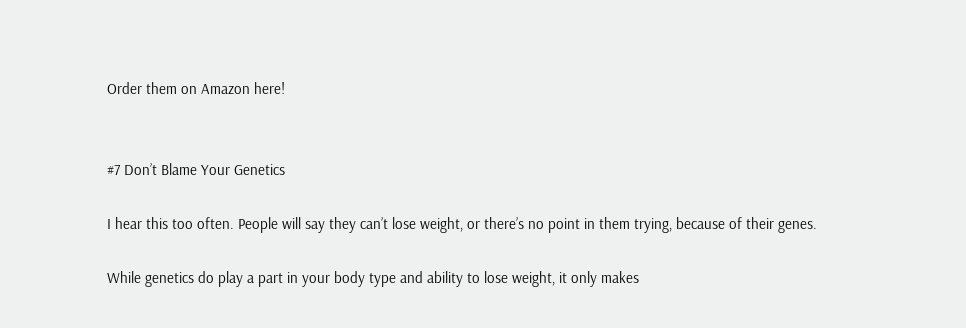Order them on Amazon here!


#7 Don’t Blame Your Genetics

I hear this too often. People will say they can’t lose weight, or there’s no point in them trying, because of their genes.

While genetics do play a part in your body type and ability to lose weight, it only makes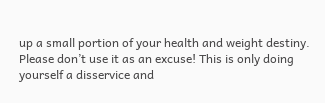up a small portion of your health and weight destiny. Please don’t use it as an excuse! This is only doing yourself a disservice and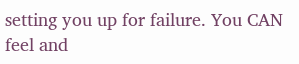setting you up for failure. You CAN feel and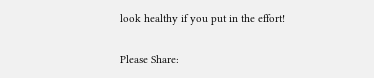look healthy if you put in the effort!

Please Share: